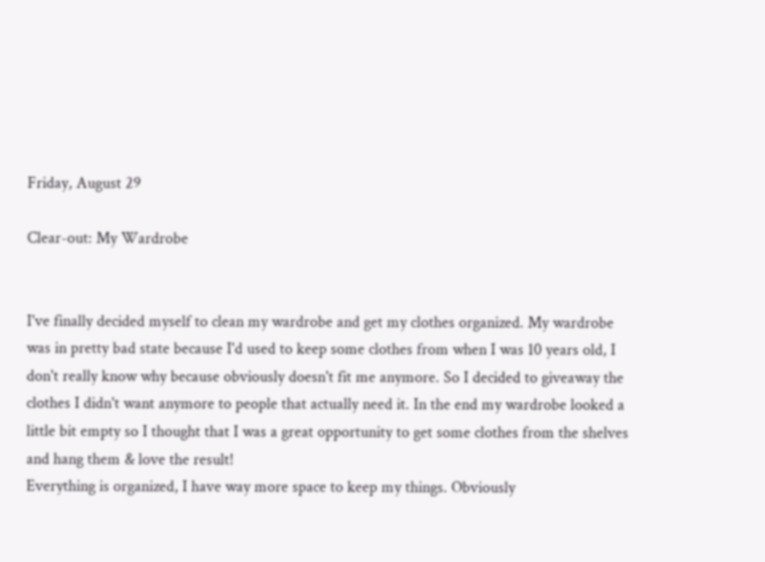Friday, August 29

Clear-out: My Wardrobe


I've finally decided myself to clean my wardrobe and get my clothes organized. My wardrobe was in pretty bad state because I'd used to keep some clothes from when I was 10 years old, I don't really know why because obviously doesn't fit me anymore. So I decided to giveaway the clothes I didn't want anymore to people that actually need it. In the end my wardrobe looked a little bit empty so I thought that I was a great opportunity to get some clothes from the shelves and hang them & love the result!
Everything is organized, I have way more space to keep my things. Obviously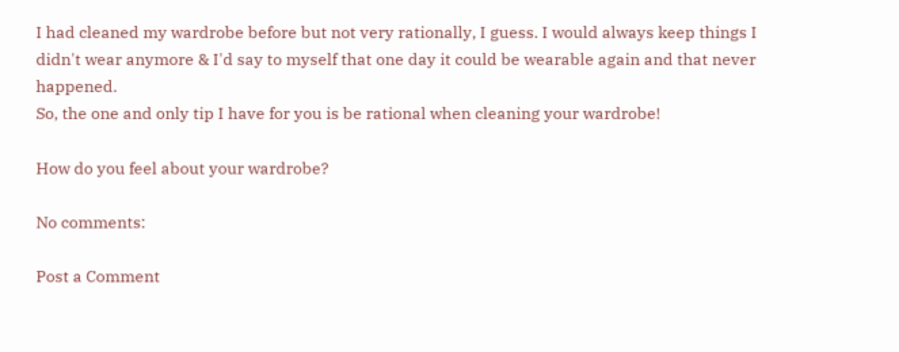I had cleaned my wardrobe before but not very rationally, I guess. I would always keep things I didn't wear anymore & I'd say to myself that one day it could be wearable again and that never happened.
So, the one and only tip I have for you is be rational when cleaning your wardrobe!

How do you feel about your wardrobe?

No comments:

Post a Comment